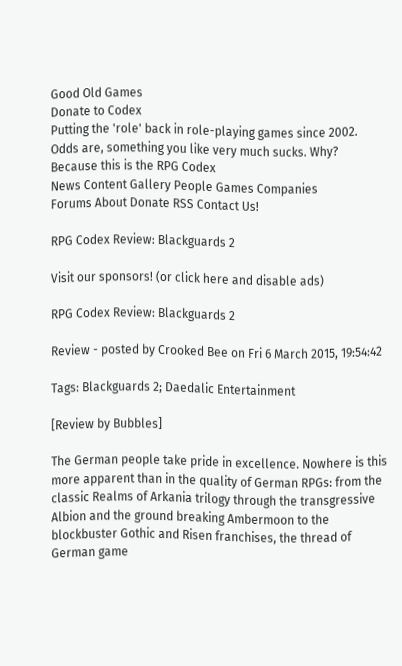Good Old Games
Donate to Codex
Putting the 'role' back in role-playing games since 2002.
Odds are, something you like very much sucks. Why? Because this is the RPG Codex
News Content Gallery People Games Companies
Forums About Donate RSS Contact Us!

RPG Codex Review: Blackguards 2

Visit our sponsors! (or click here and disable ads)

RPG Codex Review: Blackguards 2

Review - posted by Crooked Bee on Fri 6 March 2015, 19:54:42

Tags: Blackguards 2; Daedalic Entertainment

[Review by Bubbles]

The German people take pride in excellence. Nowhere is this more apparent than in the quality of German RPGs: from the classic Realms of Arkania trilogy through the transgressive Albion and the ground breaking Ambermoon to the blockbuster Gothic and Risen franchises, the thread of German game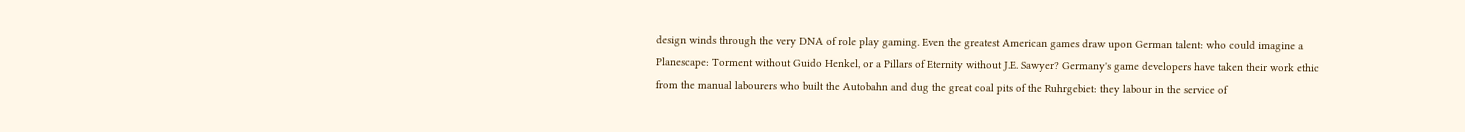design winds through the very DNA of role play gaming. Even the greatest American games draw upon German talent: who could imagine a Planescape: Torment without Guido Henkel, or a Pillars of Eternity without J.E. Sawyer? Germany's game developers have taken their work ethic from the manual labourers who built the Autobahn and dug the great coal pits of the Ruhrgebiet: they labour in the service of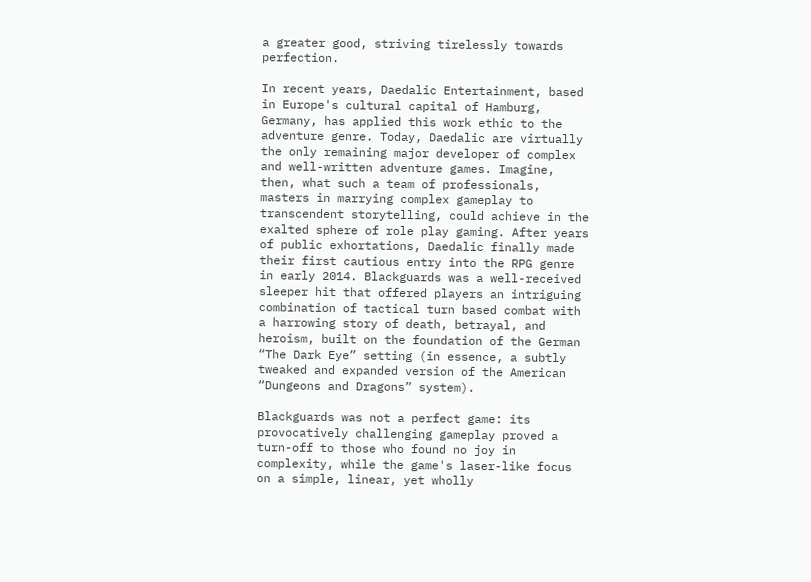a greater good, striving tirelessly towards perfection.

In recent years, Daedalic Entertainment, based in Europe's cultural capital of Hamburg, Germany, has applied this work ethic to the adventure genre. Today, Daedalic are virtually the only remaining major developer of complex and well-written adventure games. Imagine, then, what such a team of professionals, masters in marrying complex gameplay to transcendent storytelling, could achieve in the exalted sphere of role play gaming. After years of public exhortations, Daedalic finally made their first cautious entry into the RPG genre in early 2014. Blackguards was a well-received sleeper hit that offered players an intriguing combination of tactical turn based combat with a harrowing story of death, betrayal, and heroism, built on the foundation of the German “The Dark Eye” setting (in essence, a subtly tweaked and expanded version of the American “Dungeons and Dragons” system).

Blackguards was not a perfect game: its provocatively challenging gameplay proved a turn-off to those who found no joy in complexity, while the game's laser-like focus on a simple, linear, yet wholly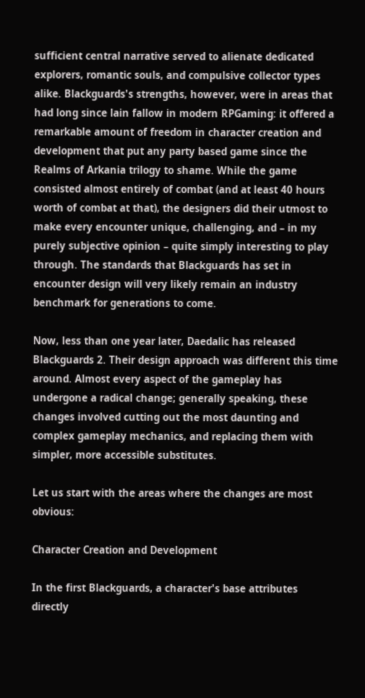sufficient central narrative served to alienate dedicated explorers, romantic souls, and compulsive collector types alike. Blackguards's strengths, however, were in areas that had long since lain fallow in modern RPGaming: it offered a remarkable amount of freedom in character creation and development that put any party based game since the Realms of Arkania trilogy to shame. While the game consisted almost entirely of combat (and at least 40 hours worth of combat at that), the designers did their utmost to make every encounter unique, challenging, and – in my purely subjective opinion – quite simply interesting to play through. The standards that Blackguards has set in encounter design will very likely remain an industry benchmark for generations to come.

Now, less than one year later, Daedalic has released Blackguards 2. Their design approach was different this time around. Almost every aspect of the gameplay has undergone a radical change; generally speaking, these changes involved cutting out the most daunting and complex gameplay mechanics, and replacing them with simpler, more accessible substitutes.

Let us start with the areas where the changes are most obvious:

Character Creation and Development

In the first Blackguards, a character's base attributes directly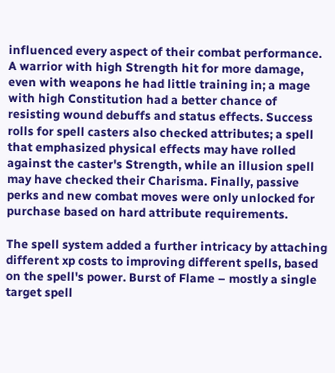influenced every aspect of their combat performance. A warrior with high Strength hit for more damage, even with weapons he had little training in; a mage with high Constitution had a better chance of resisting wound debuffs and status effects. Success rolls for spell casters also checked attributes; a spell that emphasized physical effects may have rolled against the caster's Strength, while an illusion spell may have checked their Charisma. Finally, passive perks and new combat moves were only unlocked for purchase based on hard attribute requirements.

The spell system added a further intricacy by attaching different xp costs to improving different spells, based on the spell's power. Burst of Flame – mostly a single target spell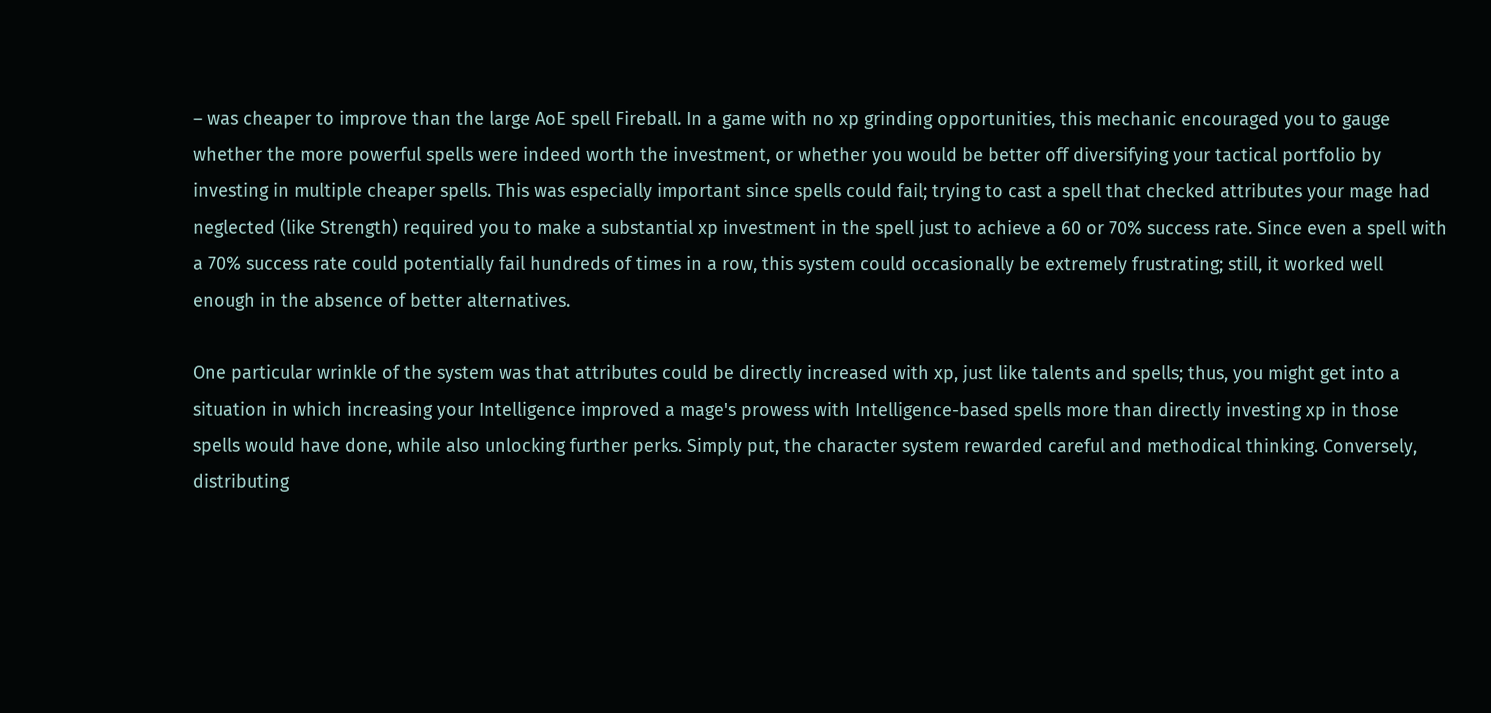– was cheaper to improve than the large AoE spell Fireball. In a game with no xp grinding opportunities, this mechanic encouraged you to gauge whether the more powerful spells were indeed worth the investment, or whether you would be better off diversifying your tactical portfolio by investing in multiple cheaper spells. This was especially important since spells could fail; trying to cast a spell that checked attributes your mage had neglected (like Strength) required you to make a substantial xp investment in the spell just to achieve a 60 or 70% success rate. Since even a spell with a 70% success rate could potentially fail hundreds of times in a row, this system could occasionally be extremely frustrating; still, it worked well enough in the absence of better alternatives.

One particular wrinkle of the system was that attributes could be directly increased with xp, just like talents and spells; thus, you might get into a situation in which increasing your Intelligence improved a mage's prowess with Intelligence-based spells more than directly investing xp in those spells would have done, while also unlocking further perks. Simply put, the character system rewarded careful and methodical thinking. Conversely, distributing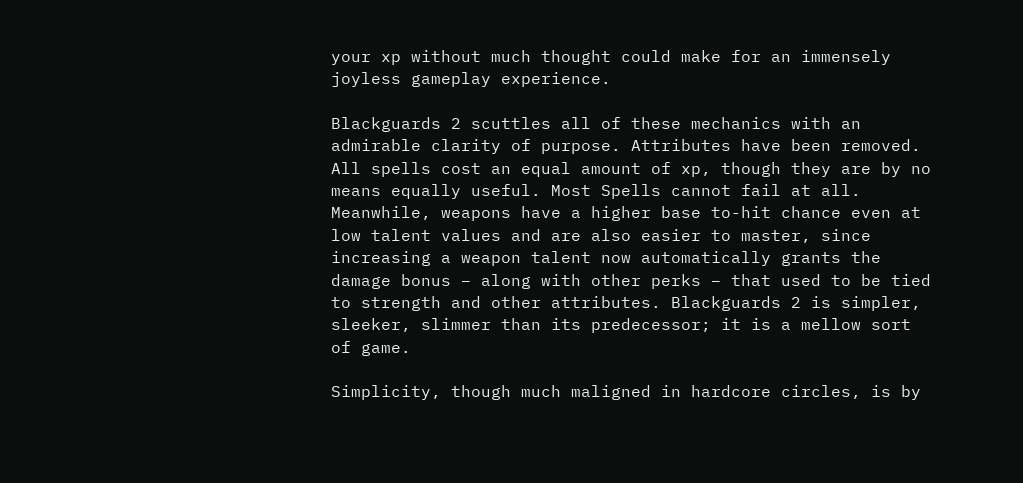your xp without much thought could make for an immensely joyless gameplay experience.

Blackguards 2 scuttles all of these mechanics with an admirable clarity of purpose. Attributes have been removed. All spells cost an equal amount of xp, though they are by no means equally useful. Most Spells cannot fail at all. Meanwhile, weapons have a higher base to-hit chance even at low talent values and are also easier to master, since increasing a weapon talent now automatically grants the damage bonus – along with other perks – that used to be tied to strength and other attributes. Blackguards 2 is simpler, sleeker, slimmer than its predecessor; it is a mellow sort of game.

Simplicity, though much maligned in hardcore circles, is by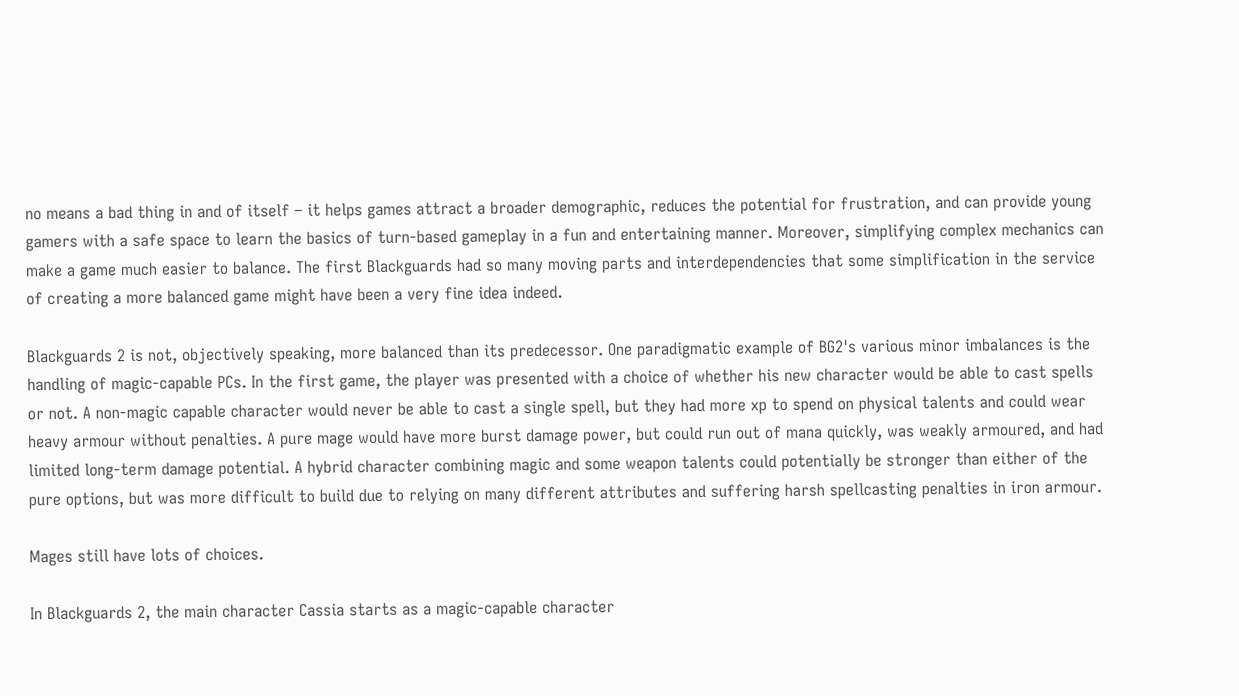no means a bad thing in and of itself – it helps games attract a broader demographic, reduces the potential for frustration, and can provide young gamers with a safe space to learn the basics of turn-based gameplay in a fun and entertaining manner. Moreover, simplifying complex mechanics can make a game much easier to balance. The first Blackguards had so many moving parts and interdependencies that some simplification in the service of creating a more balanced game might have been a very fine idea indeed.

Blackguards 2 is not, objectively speaking, more balanced than its predecessor. One paradigmatic example of BG2's various minor imbalances is the handling of magic-capable PCs. In the first game, the player was presented with a choice of whether his new character would be able to cast spells or not. A non-magic capable character would never be able to cast a single spell, but they had more xp to spend on physical talents and could wear heavy armour without penalties. A pure mage would have more burst damage power, but could run out of mana quickly, was weakly armoured, and had limited long-term damage potential. A hybrid character combining magic and some weapon talents could potentially be stronger than either of the pure options, but was more difficult to build due to relying on many different attributes and suffering harsh spellcasting penalties in iron armour.

Mages still have lots of choices.

In Blackguards 2, the main character Cassia starts as a magic-capable character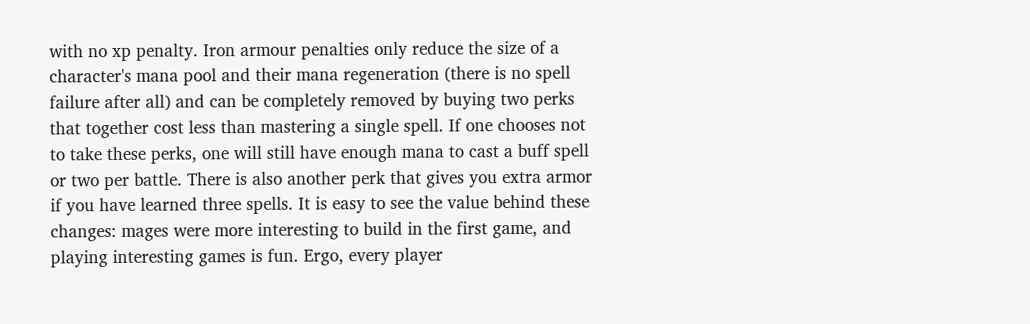with no xp penalty. Iron armour penalties only reduce the size of a character's mana pool and their mana regeneration (there is no spell failure after all) and can be completely removed by buying two perks that together cost less than mastering a single spell. If one chooses not to take these perks, one will still have enough mana to cast a buff spell or two per battle. There is also another perk that gives you extra armor if you have learned three spells. It is easy to see the value behind these changes: mages were more interesting to build in the first game, and playing interesting games is fun. Ergo, every player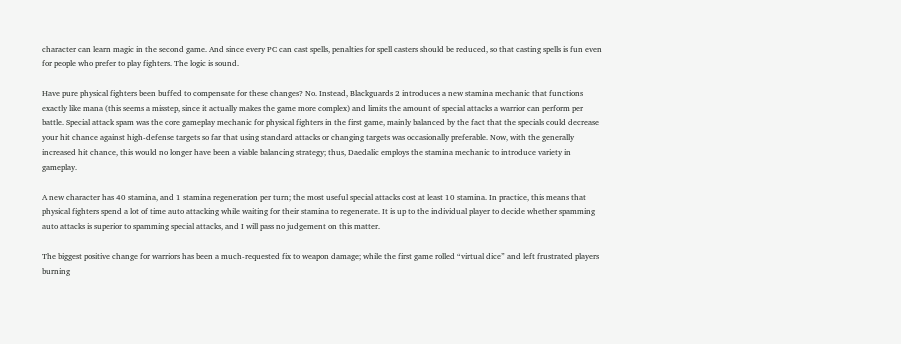character can learn magic in the second game. And since every PC can cast spells, penalties for spell casters should be reduced, so that casting spells is fun even for people who prefer to play fighters. The logic is sound.

Have pure physical fighters been buffed to compensate for these changes? No. Instead, Blackguards 2 introduces a new stamina mechanic that functions exactly like mana (this seems a misstep, since it actually makes the game more complex) and limits the amount of special attacks a warrior can perform per battle. Special attack spam was the core gameplay mechanic for physical fighters in the first game, mainly balanced by the fact that the specials could decrease your hit chance against high-defense targets so far that using standard attacks or changing targets was occasionally preferable. Now, with the generally increased hit chance, this would no longer have been a viable balancing strategy; thus, Daedalic employs the stamina mechanic to introduce variety in gameplay.

A new character has 40 stamina, and 1 stamina regeneration per turn; the most useful special attacks cost at least 10 stamina. In practice, this means that physical fighters spend a lot of time auto attacking while waiting for their stamina to regenerate. It is up to the individual player to decide whether spamming auto attacks is superior to spamming special attacks, and I will pass no judgement on this matter.

The biggest positive change for warriors has been a much-requested fix to weapon damage; while the first game rolled “virtual dice” and left frustrated players burning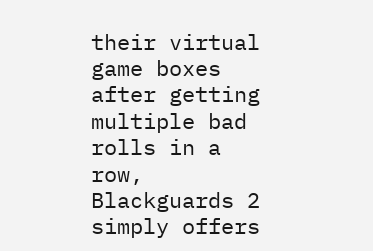their virtual game boxes after getting multiple bad rolls in a row, Blackguards 2 simply offers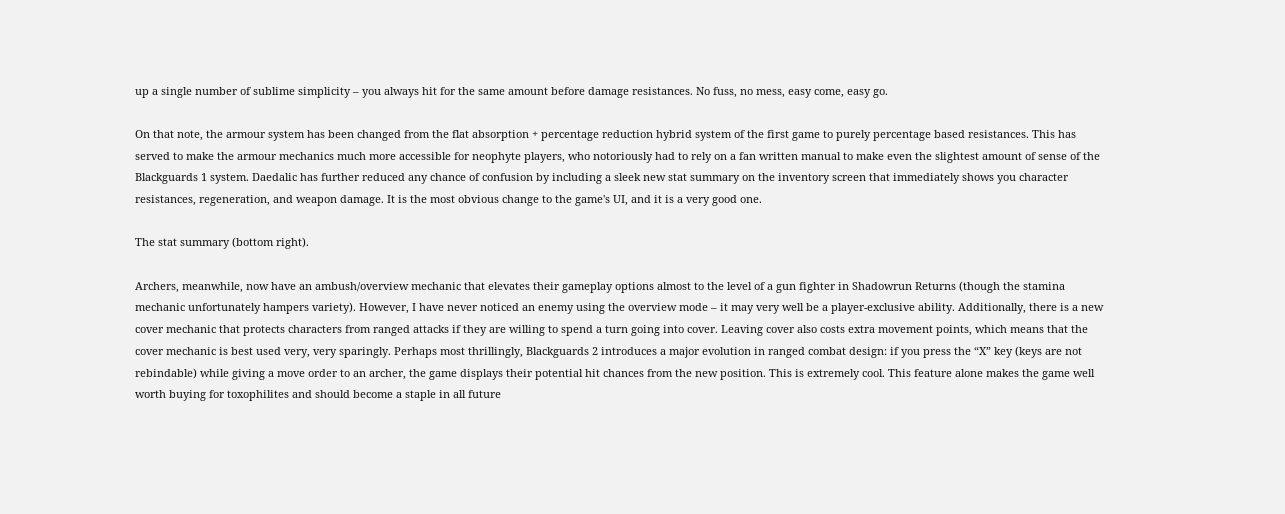up a single number of sublime simplicity – you always hit for the same amount before damage resistances. No fuss, no mess, easy come, easy go.

On that note, the armour system has been changed from the flat absorption + percentage reduction hybrid system of the first game to purely percentage based resistances. This has served to make the armour mechanics much more accessible for neophyte players, who notoriously had to rely on a fan written manual to make even the slightest amount of sense of the Blackguards 1 system. Daedalic has further reduced any chance of confusion by including a sleek new stat summary on the inventory screen that immediately shows you character resistances, regeneration, and weapon damage. It is the most obvious change to the game's UI, and it is a very good one.

The stat summary (bottom right).

Archers, meanwhile, now have an ambush/overview mechanic that elevates their gameplay options almost to the level of a gun fighter in Shadowrun Returns (though the stamina mechanic unfortunately hampers variety). However, I have never noticed an enemy using the overview mode – it may very well be a player-exclusive ability. Additionally, there is a new cover mechanic that protects characters from ranged attacks if they are willing to spend a turn going into cover. Leaving cover also costs extra movement points, which means that the cover mechanic is best used very, very sparingly. Perhaps most thrillingly, Blackguards 2 introduces a major evolution in ranged combat design: if you press the “X” key (keys are not rebindable) while giving a move order to an archer, the game displays their potential hit chances from the new position. This is extremely cool. This feature alone makes the game well worth buying for toxophilites and should become a staple in all future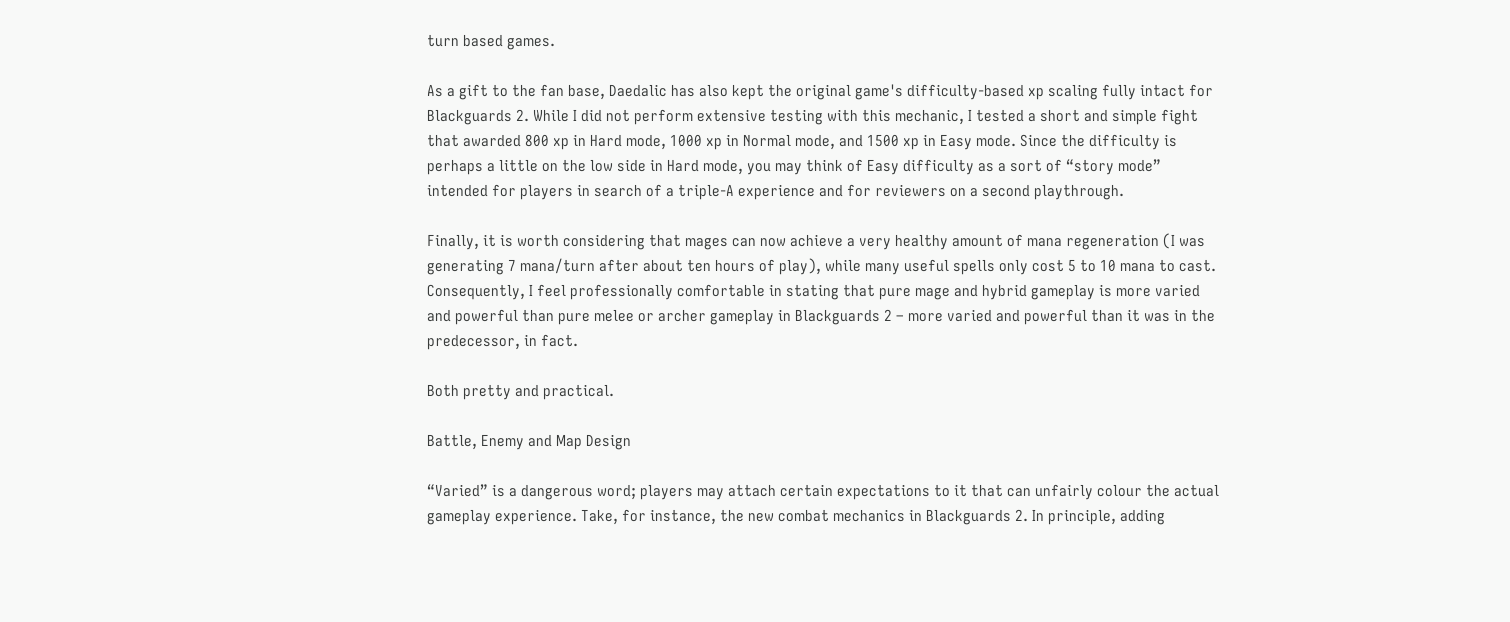turn based games.

As a gift to the fan base, Daedalic has also kept the original game's difficulty-based xp scaling fully intact for Blackguards 2. While I did not perform extensive testing with this mechanic, I tested a short and simple fight that awarded 800 xp in Hard mode, 1000 xp in Normal mode, and 1500 xp in Easy mode. Since the difficulty is perhaps a little on the low side in Hard mode, you may think of Easy difficulty as a sort of “story mode” intended for players in search of a triple-A experience and for reviewers on a second playthrough.

Finally, it is worth considering that mages can now achieve a very healthy amount of mana regeneration (I was generating 7 mana/turn after about ten hours of play), while many useful spells only cost 5 to 10 mana to cast. Consequently, I feel professionally comfortable in stating that pure mage and hybrid gameplay is more varied and powerful than pure melee or archer gameplay in Blackguards 2 – more varied and powerful than it was in the predecessor, in fact.

Both pretty and practical.

Battle, Enemy and Map Design

“Varied” is a dangerous word; players may attach certain expectations to it that can unfairly colour the actual gameplay experience. Take, for instance, the new combat mechanics in Blackguards 2. In principle, adding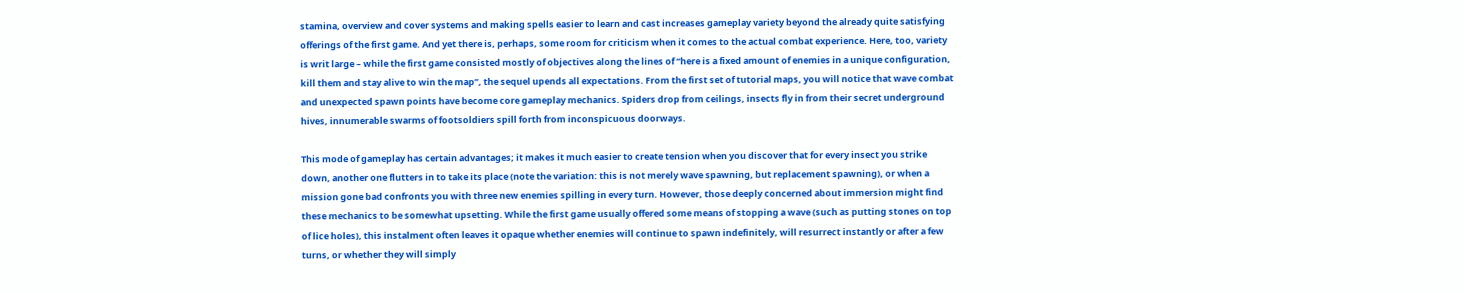stamina, overview and cover systems and making spells easier to learn and cast increases gameplay variety beyond the already quite satisfying offerings of the first game. And yet there is, perhaps, some room for criticism when it comes to the actual combat experience. Here, too, variety is writ large – while the first game consisted mostly of objectives along the lines of “here is a fixed amount of enemies in a unique configuration, kill them and stay alive to win the map”, the sequel upends all expectations. From the first set of tutorial maps, you will notice that wave combat and unexpected spawn points have become core gameplay mechanics. Spiders drop from ceilings, insects fly in from their secret underground hives, innumerable swarms of footsoldiers spill forth from inconspicuous doorways.

This mode of gameplay has certain advantages; it makes it much easier to create tension when you discover that for every insect you strike down, another one flutters in to take its place (note the variation: this is not merely wave spawning, but replacement spawning), or when a mission gone bad confronts you with three new enemies spilling in every turn. However, those deeply concerned about immersion might find these mechanics to be somewhat upsetting. While the first game usually offered some means of stopping a wave (such as putting stones on top of lice holes), this instalment often leaves it opaque whether enemies will continue to spawn indefinitely, will resurrect instantly or after a few turns, or whether they will simply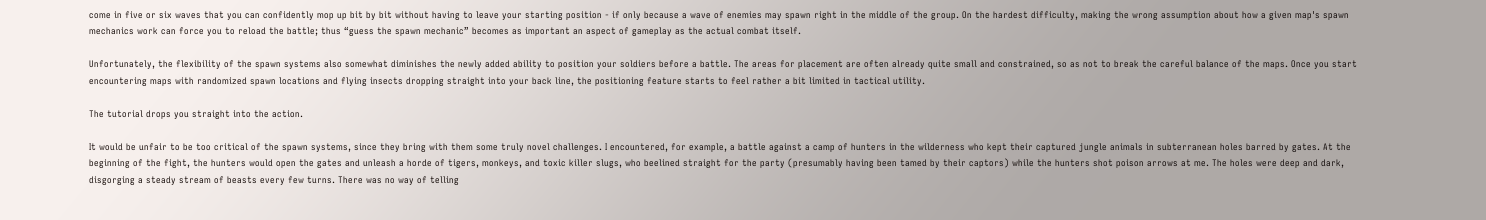come in five or six waves that you can confidently mop up bit by bit without having to leave your starting position - if only because a wave of enemies may spawn right in the middle of the group. On the hardest difficulty, making the wrong assumption about how a given map's spawn mechanics work can force you to reload the battle; thus “guess the spawn mechanic” becomes as important an aspect of gameplay as the actual combat itself.

Unfortunately, the flexibility of the spawn systems also somewhat diminishes the newly added ability to position your soldiers before a battle. The areas for placement are often already quite small and constrained, so as not to break the careful balance of the maps. Once you start encountering maps with randomized spawn locations and flying insects dropping straight into your back line, the positioning feature starts to feel rather a bit limited in tactical utility.

The tutorial drops you straight into the action.

It would be unfair to be too critical of the spawn systems, since they bring with them some truly novel challenges. I encountered, for example, a battle against a camp of hunters in the wilderness who kept their captured jungle animals in subterranean holes barred by gates. At the beginning of the fight, the hunters would open the gates and unleash a horde of tigers, monkeys, and toxic killer slugs, who beelined straight for the party (presumably having been tamed by their captors) while the hunters shot poison arrows at me. The holes were deep and dark, disgorging a steady stream of beasts every few turns. There was no way of telling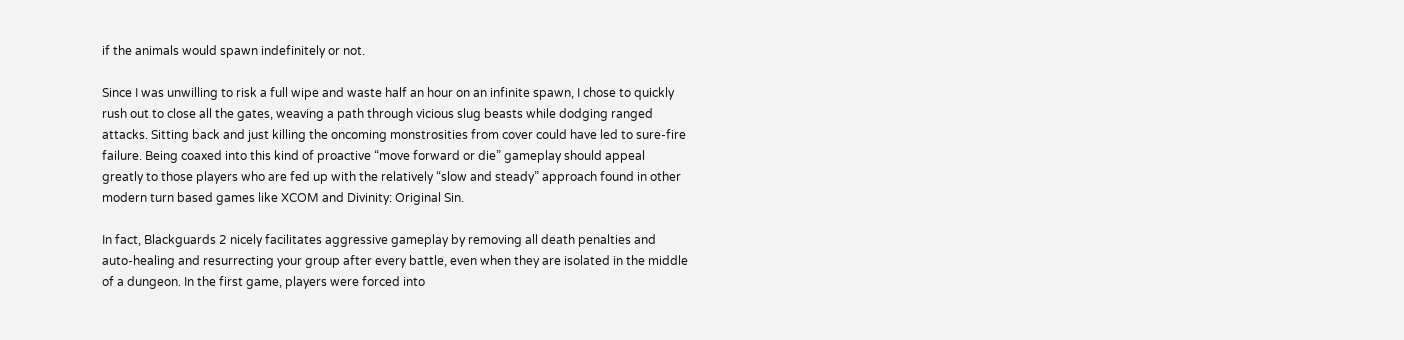if the animals would spawn indefinitely or not.

Since I was unwilling to risk a full wipe and waste half an hour on an infinite spawn, I chose to quickly rush out to close all the gates, weaving a path through vicious slug beasts while dodging ranged attacks. Sitting back and just killing the oncoming monstrosities from cover could have led to sure-fire failure. Being coaxed into this kind of proactive “move forward or die” gameplay should appeal greatly to those players who are fed up with the relatively “slow and steady” approach found in other modern turn based games like XCOM and Divinity: Original Sin.

In fact, Blackguards 2 nicely facilitates aggressive gameplay by removing all death penalties and auto-healing and resurrecting your group after every battle, even when they are isolated in the middle of a dungeon. In the first game, players were forced into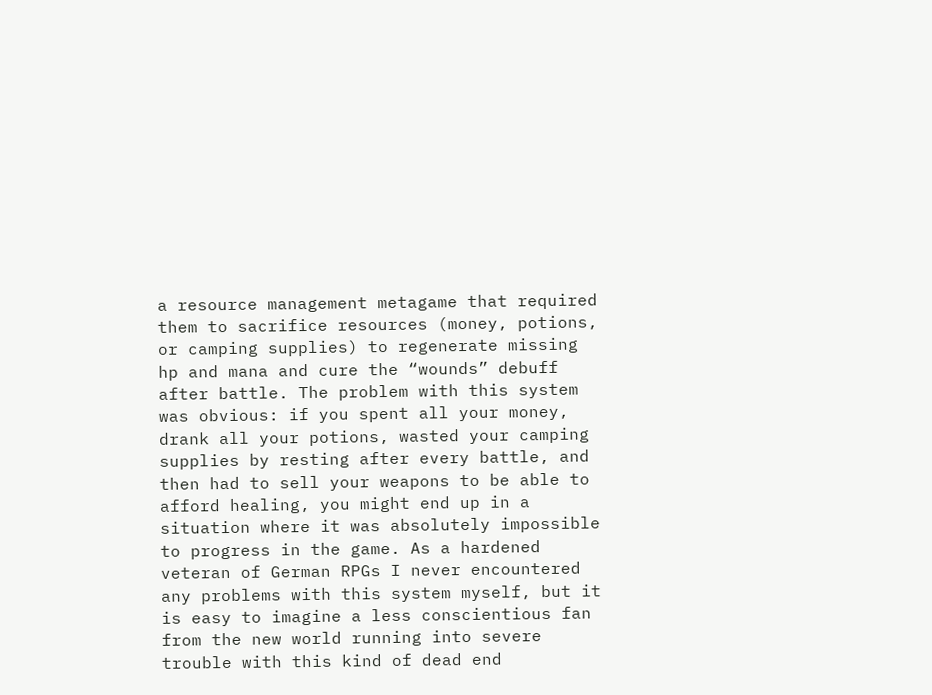a resource management metagame that required them to sacrifice resources (money, potions, or camping supplies) to regenerate missing hp and mana and cure the “wounds” debuff after battle. The problem with this system was obvious: if you spent all your money, drank all your potions, wasted your camping supplies by resting after every battle, and then had to sell your weapons to be able to afford healing, you might end up in a situation where it was absolutely impossible to progress in the game. As a hardened veteran of German RPGs I never encountered any problems with this system myself, but it is easy to imagine a less conscientious fan from the new world running into severe trouble with this kind of dead end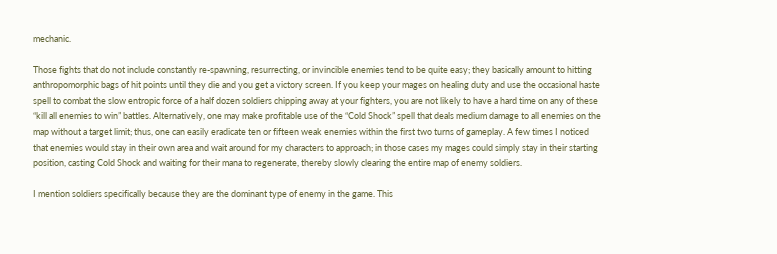mechanic.

Those fights that do not include constantly re-spawning, resurrecting, or invincible enemies tend to be quite easy; they basically amount to hitting anthropomorphic bags of hit points until they die and you get a victory screen. If you keep your mages on healing duty and use the occasional haste spell to combat the slow entropic force of a half dozen soldiers chipping away at your fighters, you are not likely to have a hard time on any of these “kill all enemies to win” battles. Alternatively, one may make profitable use of the “Cold Shock” spell that deals medium damage to all enemies on the map without a target limit; thus, one can easily eradicate ten or fifteen weak enemies within the first two turns of gameplay. A few times I noticed that enemies would stay in their own area and wait around for my characters to approach; in those cases my mages could simply stay in their starting position, casting Cold Shock and waiting for their mana to regenerate, thereby slowly clearing the entire map of enemy soldiers.

I mention soldiers specifically because they are the dominant type of enemy in the game. This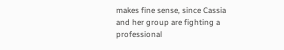makes fine sense, since Cassia and her group are fighting a professional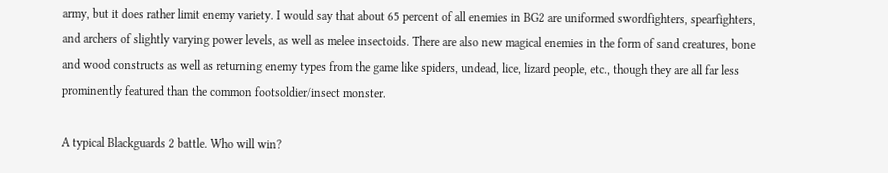army, but it does rather limit enemy variety. I would say that about 65 percent of all enemies in BG2 are uniformed swordfighters, spearfighters, and archers of slightly varying power levels, as well as melee insectoids. There are also new magical enemies in the form of sand creatures, bone and wood constructs as well as returning enemy types from the game like spiders, undead, lice, lizard people, etc., though they are all far less prominently featured than the common footsoldier/insect monster.

A typical Blackguards 2 battle. Who will win?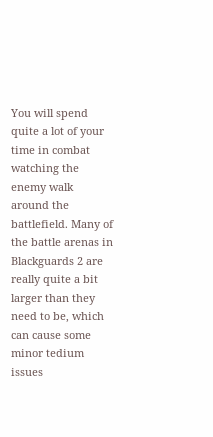You will spend quite a lot of your time in combat watching the enemy walk around the battlefield. Many of the battle arenas in Blackguards 2 are really quite a bit larger than they need to be, which can cause some minor tedium issues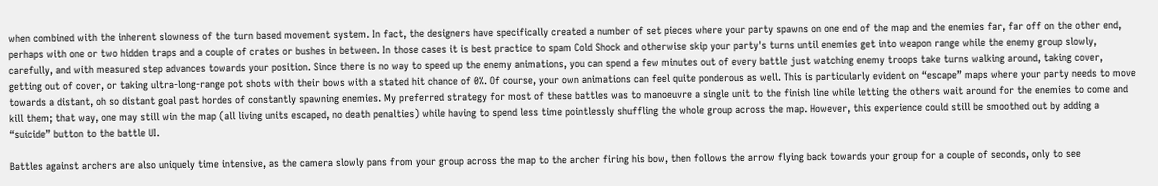when combined with the inherent slowness of the turn based movement system. In fact, the designers have specifically created a number of set pieces where your party spawns on one end of the map and the enemies far, far off on the other end, perhaps with one or two hidden traps and a couple of crates or bushes in between. In those cases it is best practice to spam Cold Shock and otherwise skip your party's turns until enemies get into weapon range while the enemy group slowly, carefully, and with measured step advances towards your position. Since there is no way to speed up the enemy animations, you can spend a few minutes out of every battle just watching enemy troops take turns walking around, taking cover, getting out of cover, or taking ultra-long-range pot shots with their bows with a stated hit chance of 0%. Of course, your own animations can feel quite ponderous as well. This is particularly evident on “escape” maps where your party needs to move towards a distant, oh so distant goal past hordes of constantly spawning enemies. My preferred strategy for most of these battles was to manoeuvre a single unit to the finish line while letting the others wait around for the enemies to come and kill them; that way, one may still win the map (all living units escaped, no death penalties) while having to spend less time pointlessly shuffling the whole group across the map. However, this experience could still be smoothed out by adding a “suicide” button to the battle UI.

Battles against archers are also uniquely time intensive, as the camera slowly pans from your group across the map to the archer firing his bow, then follows the arrow flying back towards your group for a couple of seconds, only to see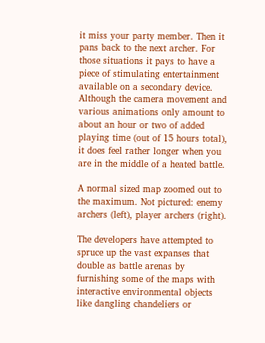it miss your party member. Then it pans back to the next archer. For those situations it pays to have a piece of stimulating entertainment available on a secondary device. Although the camera movement and various animations only amount to about an hour or two of added playing time (out of 15 hours total), it does feel rather longer when you are in the middle of a heated battle.

A normal sized map zoomed out to the maximum. Not pictured: enemy archers (left), player archers (right).

The developers have attempted to spruce up the vast expanses that double as battle arenas by furnishing some of the maps with interactive environmental objects like dangling chandeliers or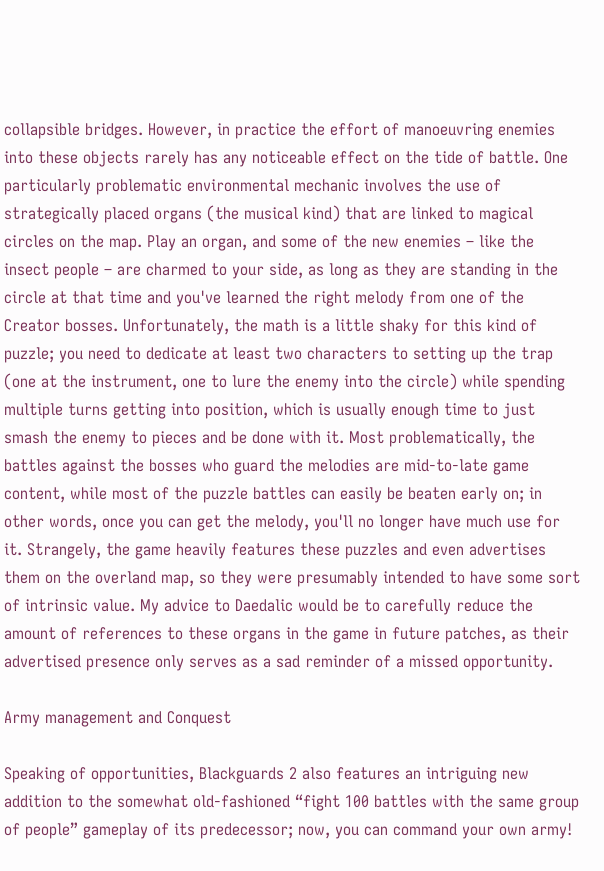collapsible bridges. However, in practice the effort of manoeuvring enemies into these objects rarely has any noticeable effect on the tide of battle. One particularly problematic environmental mechanic involves the use of strategically placed organs (the musical kind) that are linked to magical circles on the map. Play an organ, and some of the new enemies – like the insect people – are charmed to your side, as long as they are standing in the circle at that time and you've learned the right melody from one of the Creator bosses. Unfortunately, the math is a little shaky for this kind of puzzle; you need to dedicate at least two characters to setting up the trap (one at the instrument, one to lure the enemy into the circle) while spending multiple turns getting into position, which is usually enough time to just smash the enemy to pieces and be done with it. Most problematically, the battles against the bosses who guard the melodies are mid-to-late game content, while most of the puzzle battles can easily be beaten early on; in other words, once you can get the melody, you'll no longer have much use for it. Strangely, the game heavily features these puzzles and even advertises them on the overland map, so they were presumably intended to have some sort of intrinsic value. My advice to Daedalic would be to carefully reduce the amount of references to these organs in the game in future patches, as their advertised presence only serves as a sad reminder of a missed opportunity.

Army management and Conquest

Speaking of opportunities, Blackguards 2 also features an intriguing new addition to the somewhat old-fashioned “fight 100 battles with the same group of people” gameplay of its predecessor; now, you can command your own army!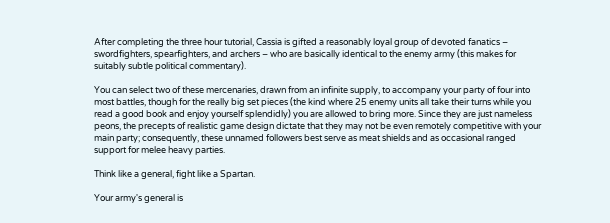After completing the three hour tutorial, Cassia is gifted a reasonably loyal group of devoted fanatics – swordfighters, spearfighters, and archers – who are basically identical to the enemy army (this makes for suitably subtle political commentary).

You can select two of these mercenaries, drawn from an infinite supply, to accompany your party of four into most battles, though for the really big set pieces (the kind where 25 enemy units all take their turns while you read a good book and enjoy yourself splendidly) you are allowed to bring more. Since they are just nameless peons, the precepts of realistic game design dictate that they may not be even remotely competitive with your main party; consequently, these unnamed followers best serve as meat shields and as occasional ranged support for melee heavy parties.

Think like a general, fight like a Spartan.

Your army's general is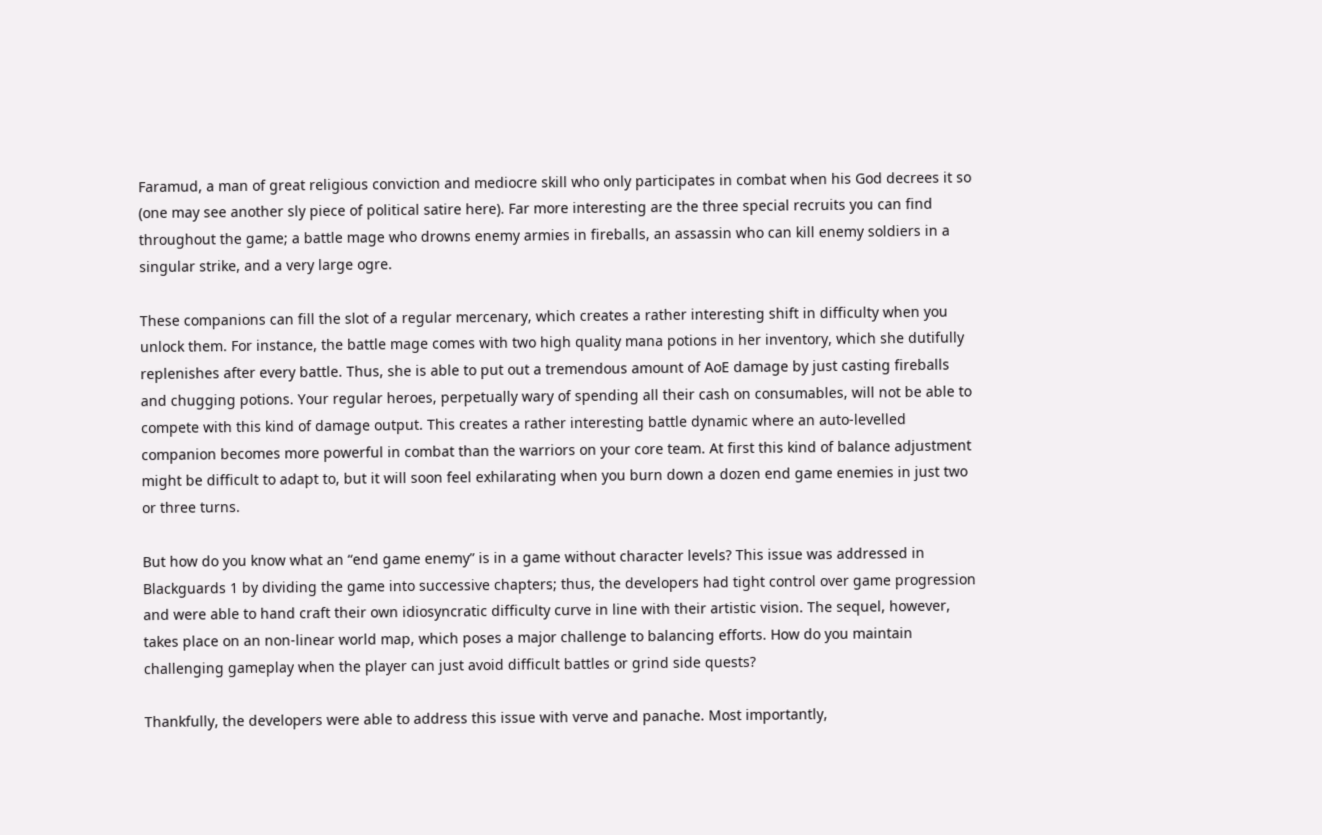Faramud, a man of great religious conviction and mediocre skill who only participates in combat when his God decrees it so (one may see another sly piece of political satire here). Far more interesting are the three special recruits you can find throughout the game; a battle mage who drowns enemy armies in fireballs, an assassin who can kill enemy soldiers in a singular strike, and a very large ogre.

These companions can fill the slot of a regular mercenary, which creates a rather interesting shift in difficulty when you unlock them. For instance, the battle mage comes with two high quality mana potions in her inventory, which she dutifully replenishes after every battle. Thus, she is able to put out a tremendous amount of AoE damage by just casting fireballs and chugging potions. Your regular heroes, perpetually wary of spending all their cash on consumables, will not be able to compete with this kind of damage output. This creates a rather interesting battle dynamic where an auto-levelled companion becomes more powerful in combat than the warriors on your core team. At first this kind of balance adjustment might be difficult to adapt to, but it will soon feel exhilarating when you burn down a dozen end game enemies in just two or three turns.

But how do you know what an “end game enemy” is in a game without character levels? This issue was addressed in Blackguards 1 by dividing the game into successive chapters; thus, the developers had tight control over game progression and were able to hand craft their own idiosyncratic difficulty curve in line with their artistic vision. The sequel, however, takes place on an non-linear world map, which poses a major challenge to balancing efforts. How do you maintain challenging gameplay when the player can just avoid difficult battles or grind side quests?

Thankfully, the developers were able to address this issue with verve and panache. Most importantly,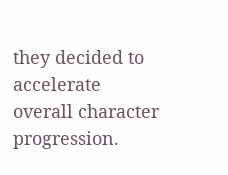they decided to accelerate overall character progression.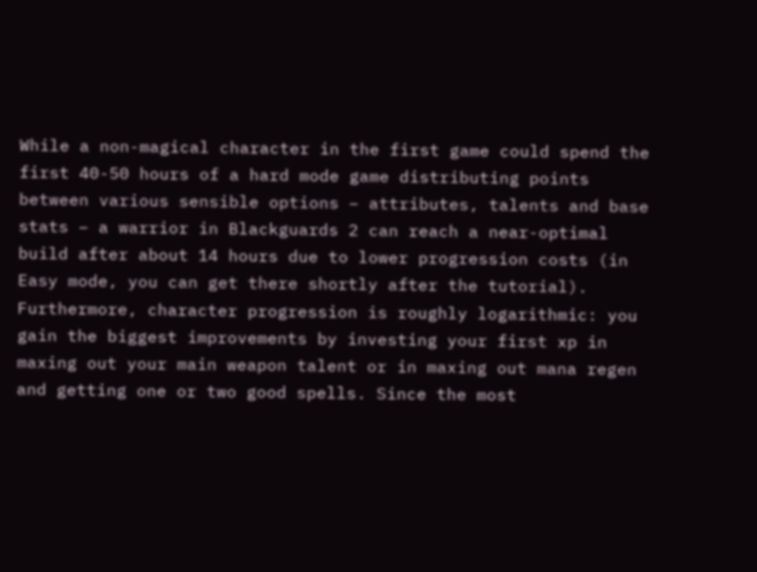While a non-magical character in the first game could spend the first 40-50 hours of a hard mode game distributing points between various sensible options – attributes, talents and base stats – a warrior in Blackguards 2 can reach a near-optimal build after about 14 hours due to lower progression costs (in Easy mode, you can get there shortly after the tutorial). Furthermore, character progression is roughly logarithmic: you gain the biggest improvements by investing your first xp in maxing out your main weapon talent or in maxing out mana regen and getting one or two good spells. Since the most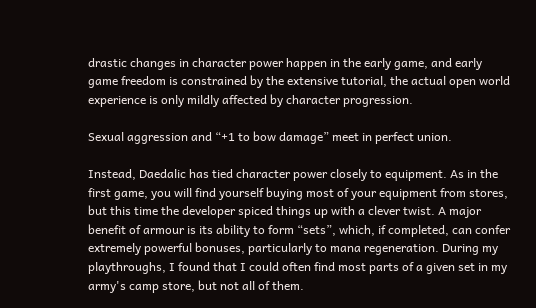drastic changes in character power happen in the early game, and early game freedom is constrained by the extensive tutorial, the actual open world experience is only mildly affected by character progression.

Sexual aggression and “+1 to bow damage” meet in perfect union.

Instead, Daedalic has tied character power closely to equipment. As in the first game, you will find yourself buying most of your equipment from stores, but this time the developer spiced things up with a clever twist. A major benefit of armour is its ability to form “sets”, which, if completed, can confer extremely powerful bonuses, particularly to mana regeneration. During my playthroughs, I found that I could often find most parts of a given set in my army's camp store, but not all of them.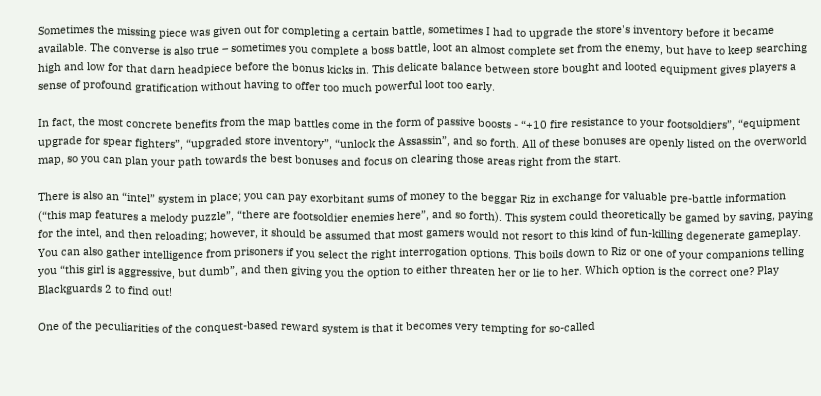Sometimes the missing piece was given out for completing a certain battle, sometimes I had to upgrade the store's inventory before it became available. The converse is also true – sometimes you complete a boss battle, loot an almost complete set from the enemy, but have to keep searching high and low for that darn headpiece before the bonus kicks in. This delicate balance between store bought and looted equipment gives players a sense of profound gratification without having to offer too much powerful loot too early.

In fact, the most concrete benefits from the map battles come in the form of passive boosts - “+10 fire resistance to your footsoldiers”, “equipment upgrade for spear fighters”, “upgraded store inventory”, “unlock the Assassin”, and so forth. All of these bonuses are openly listed on the overworld map, so you can plan your path towards the best bonuses and focus on clearing those areas right from the start.

There is also an “intel” system in place; you can pay exorbitant sums of money to the beggar Riz in exchange for valuable pre-battle information (“this map features a melody puzzle”, “there are footsoldier enemies here”, and so forth). This system could theoretically be gamed by saving, paying for the intel, and then reloading; however, it should be assumed that most gamers would not resort to this kind of fun-killing degenerate gameplay. You can also gather intelligence from prisoners if you select the right interrogation options. This boils down to Riz or one of your companions telling you “this girl is aggressive, but dumb”, and then giving you the option to either threaten her or lie to her. Which option is the correct one? Play Blackguards 2 to find out!

One of the peculiarities of the conquest-based reward system is that it becomes very tempting for so-called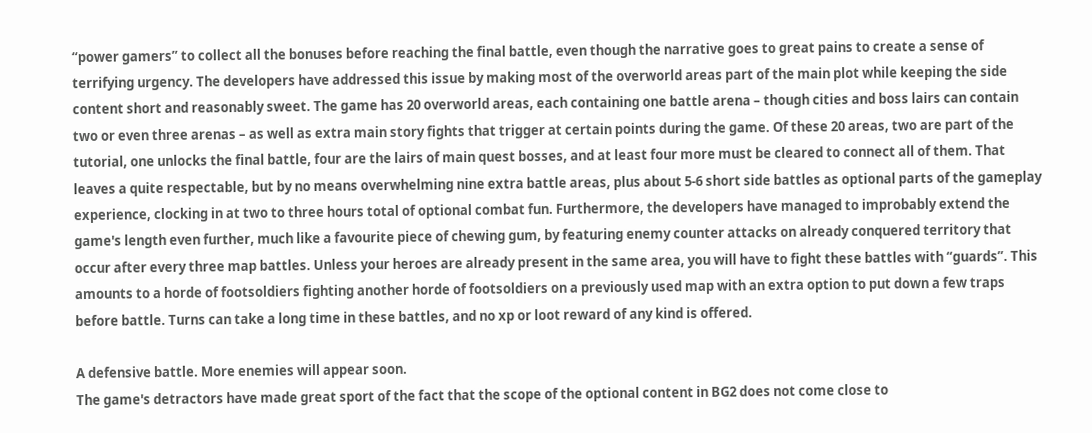“power gamers” to collect all the bonuses before reaching the final battle, even though the narrative goes to great pains to create a sense of terrifying urgency. The developers have addressed this issue by making most of the overworld areas part of the main plot while keeping the side content short and reasonably sweet. The game has 20 overworld areas, each containing one battle arena – though cities and boss lairs can contain two or even three arenas – as well as extra main story fights that trigger at certain points during the game. Of these 20 areas, two are part of the tutorial, one unlocks the final battle, four are the lairs of main quest bosses, and at least four more must be cleared to connect all of them. That leaves a quite respectable, but by no means overwhelming nine extra battle areas, plus about 5-6 short side battles as optional parts of the gameplay experience, clocking in at two to three hours total of optional combat fun. Furthermore, the developers have managed to improbably extend the game's length even further, much like a favourite piece of chewing gum, by featuring enemy counter attacks on already conquered territory that occur after every three map battles. Unless your heroes are already present in the same area, you will have to fight these battles with “guards”. This amounts to a horde of footsoldiers fighting another horde of footsoldiers on a previously used map with an extra option to put down a few traps before battle. Turns can take a long time in these battles, and no xp or loot reward of any kind is offered.

A defensive battle. More enemies will appear soon.
The game's detractors have made great sport of the fact that the scope of the optional content in BG2 does not come close to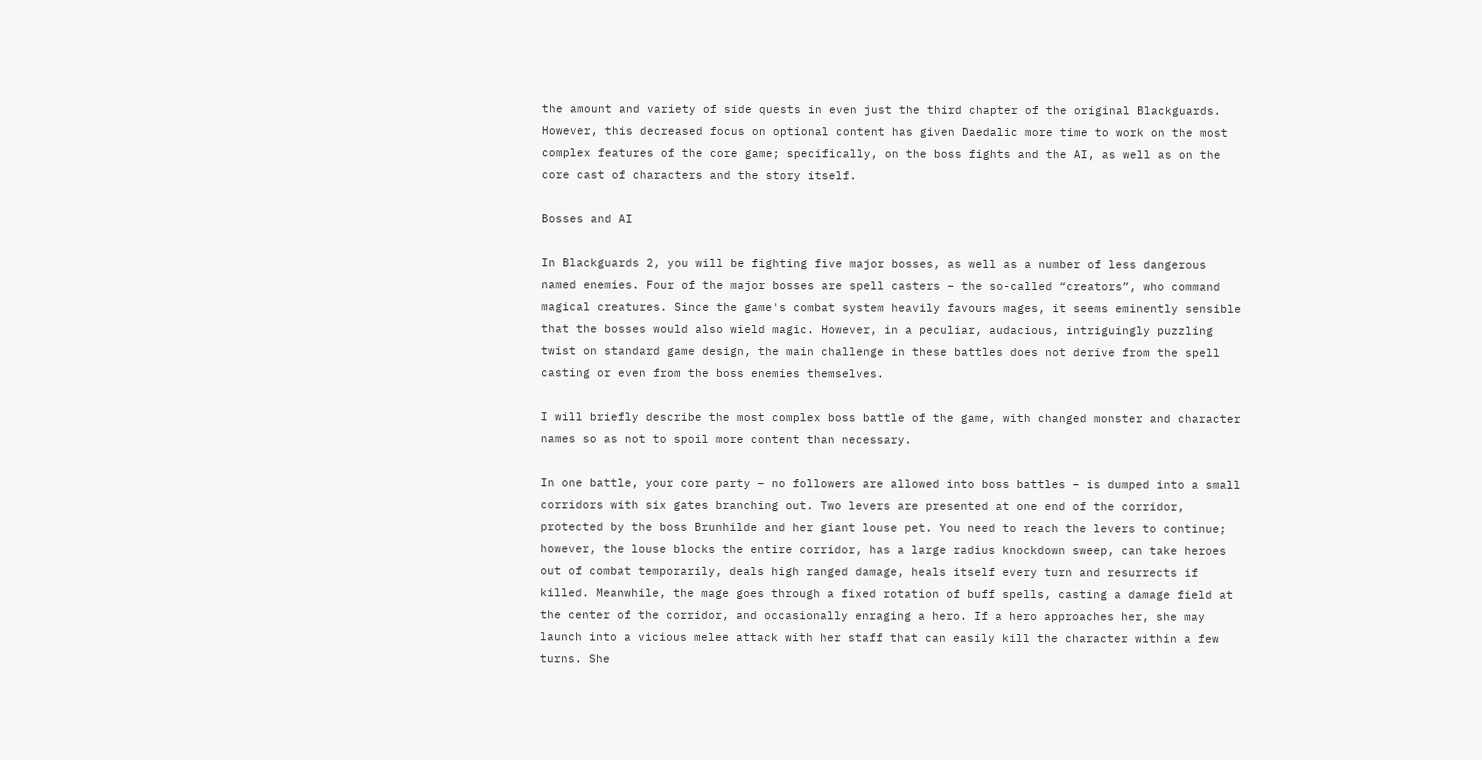the amount and variety of side quests in even just the third chapter of the original Blackguards. However, this decreased focus on optional content has given Daedalic more time to work on the most complex features of the core game; specifically, on the boss fights and the AI, as well as on the core cast of characters and the story itself.

Bosses and AI

In Blackguards 2, you will be fighting five major bosses, as well as a number of less dangerous named enemies. Four of the major bosses are spell casters – the so-called “creators”, who command magical creatures. Since the game's combat system heavily favours mages, it seems eminently sensible that the bosses would also wield magic. However, in a peculiar, audacious, intriguingly puzzling twist on standard game design, the main challenge in these battles does not derive from the spell casting or even from the boss enemies themselves.

I will briefly describe the most complex boss battle of the game, with changed monster and character names so as not to spoil more content than necessary.

In one battle, your core party – no followers are allowed into boss battles – is dumped into a small corridors with six gates branching out. Two levers are presented at one end of the corridor, protected by the boss Brunhilde and her giant louse pet. You need to reach the levers to continue; however, the louse blocks the entire corridor, has a large radius knockdown sweep, can take heroes out of combat temporarily, deals high ranged damage, heals itself every turn and resurrects if killed. Meanwhile, the mage goes through a fixed rotation of buff spells, casting a damage field at the center of the corridor, and occasionally enraging a hero. If a hero approaches her, she may launch into a vicious melee attack with her staff that can easily kill the character within a few turns. She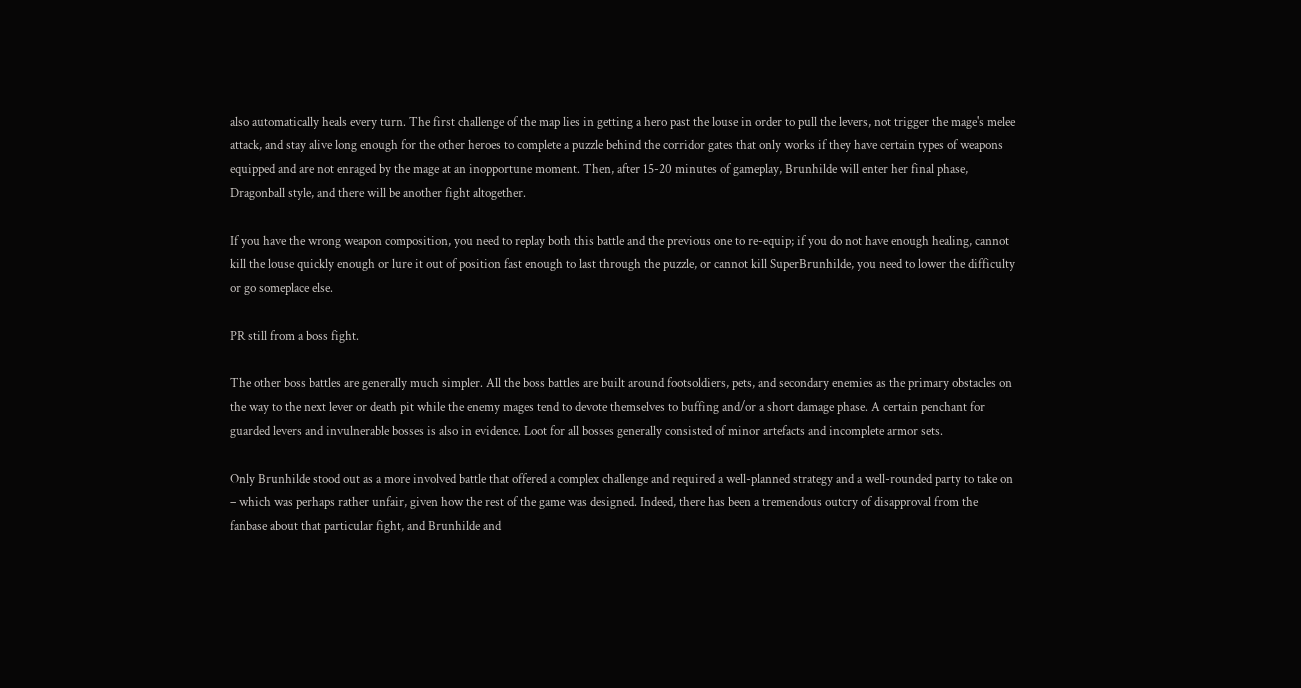also automatically heals every turn. The first challenge of the map lies in getting a hero past the louse in order to pull the levers, not trigger the mage's melee attack, and stay alive long enough for the other heroes to complete a puzzle behind the corridor gates that only works if they have certain types of weapons equipped and are not enraged by the mage at an inopportune moment. Then, after 15-20 minutes of gameplay, Brunhilde will enter her final phase, Dragonball style, and there will be another fight altogether.

If you have the wrong weapon composition, you need to replay both this battle and the previous one to re-equip; if you do not have enough healing, cannot kill the louse quickly enough or lure it out of position fast enough to last through the puzzle, or cannot kill SuperBrunhilde, you need to lower the difficulty or go someplace else.

PR still from a boss fight.

The other boss battles are generally much simpler. All the boss battles are built around footsoldiers, pets, and secondary enemies as the primary obstacles on the way to the next lever or death pit while the enemy mages tend to devote themselves to buffing and/or a short damage phase. A certain penchant for guarded levers and invulnerable bosses is also in evidence. Loot for all bosses generally consisted of minor artefacts and incomplete armor sets.

Only Brunhilde stood out as a more involved battle that offered a complex challenge and required a well-planned strategy and a well-rounded party to take on – which was perhaps rather unfair, given how the rest of the game was designed. Indeed, there has been a tremendous outcry of disapproval from the fanbase about that particular fight, and Brunhilde and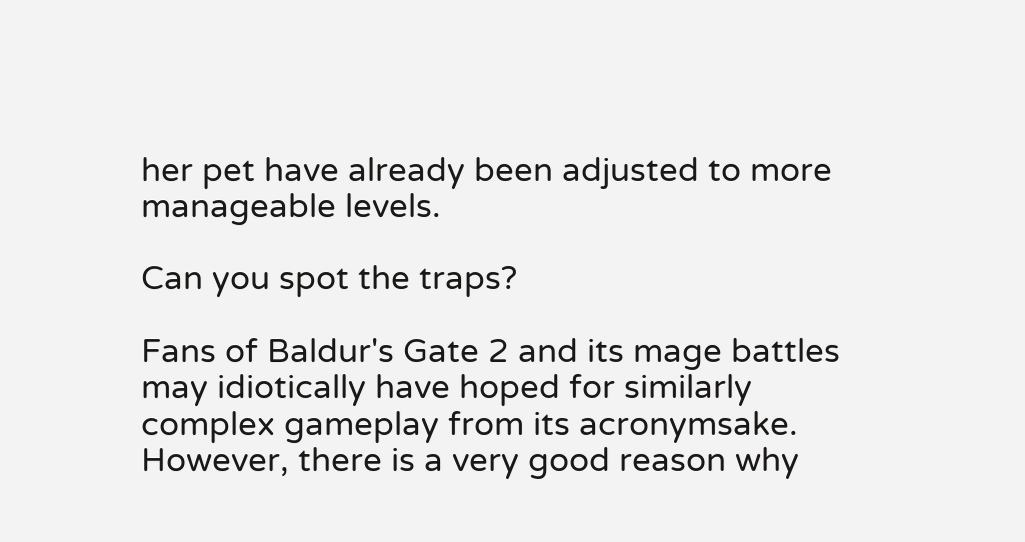her pet have already been adjusted to more manageable levels.

Can you spot the traps?

Fans of Baldur's Gate 2 and its mage battles may idiotically have hoped for similarly complex gameplay from its acronymsake. However, there is a very good reason why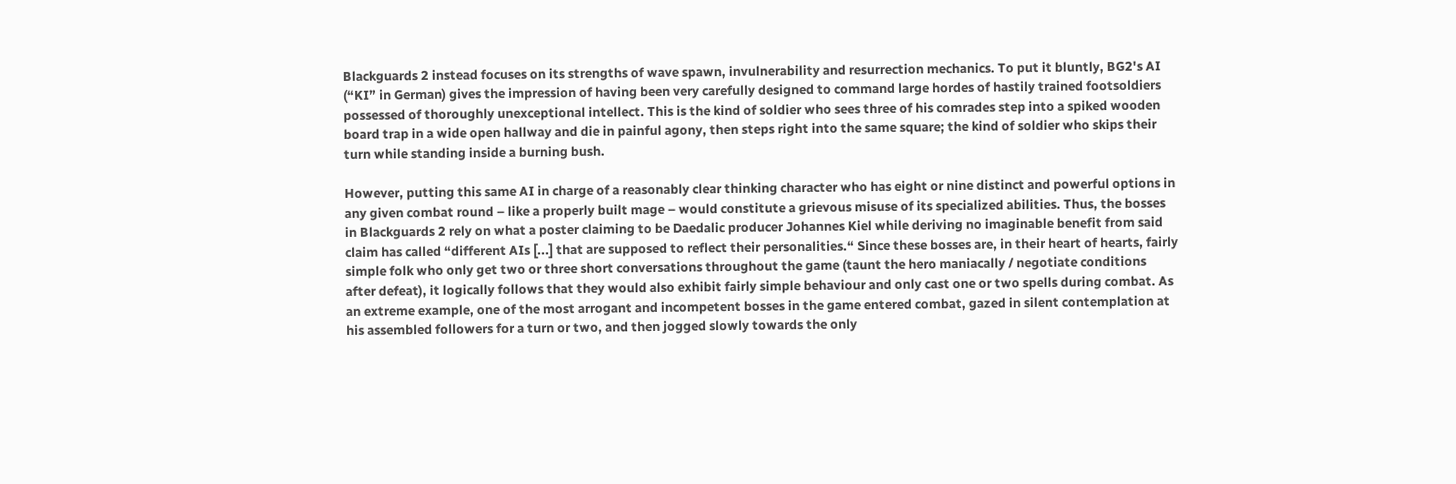Blackguards 2 instead focuses on its strengths of wave spawn, invulnerability and resurrection mechanics. To put it bluntly, BG2's AI (“KI” in German) gives the impression of having been very carefully designed to command large hordes of hastily trained footsoldiers possessed of thoroughly unexceptional intellect. This is the kind of soldier who sees three of his comrades step into a spiked wooden board trap in a wide open hallway and die in painful agony, then steps right into the same square; the kind of soldier who skips their turn while standing inside a burning bush.

However, putting this same AI in charge of a reasonably clear thinking character who has eight or nine distinct and powerful options in any given combat round – like a properly built mage – would constitute a grievous misuse of its specialized abilities. Thus, the bosses in Blackguards 2 rely on what a poster claiming to be Daedalic producer Johannes Kiel while deriving no imaginable benefit from said claim has called “different AIs [...] that are supposed to reflect their personalities.“ Since these bosses are, in their heart of hearts, fairly simple folk who only get two or three short conversations throughout the game (taunt the hero maniacally / negotiate conditions after defeat), it logically follows that they would also exhibit fairly simple behaviour and only cast one or two spells during combat. As an extreme example, one of the most arrogant and incompetent bosses in the game entered combat, gazed in silent contemplation at his assembled followers for a turn or two, and then jogged slowly towards the only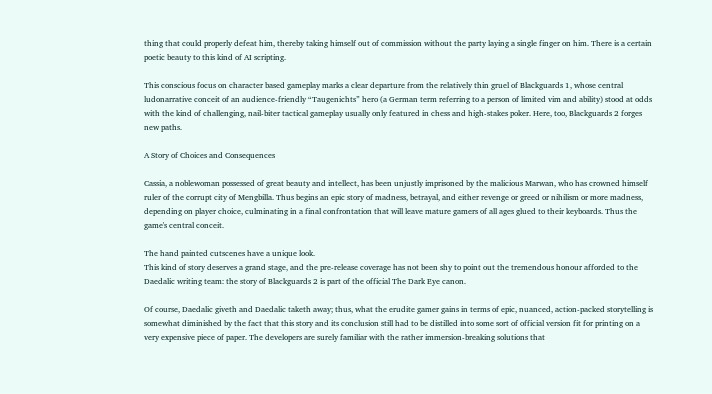thing that could properly defeat him, thereby taking himself out of commission without the party laying a single finger on him. There is a certain poetic beauty to this kind of AI scripting.

This conscious focus on character based gameplay marks a clear departure from the relatively thin gruel of Blackguards 1, whose central ludonarrative conceit of an audience-friendly “Taugenichts” hero (a German term referring to a person of limited vim and ability) stood at odds with the kind of challenging, nail-biter tactical gameplay usually only featured in chess and high-stakes poker. Here, too, Blackguards 2 forges new paths.

A Story of Choices and Consequences

Cassia, a noblewoman possessed of great beauty and intellect, has been unjustly imprisoned by the malicious Marwan, who has crowned himself ruler of the corrupt city of Mengbilla. Thus begins an epic story of madness, betrayal, and either revenge or greed or nihilism or more madness, depending on player choice, culminating in a final confrontation that will leave mature gamers of all ages glued to their keyboards. Thus the game's central conceit.

The hand painted cutscenes have a unique look.
This kind of story deserves a grand stage, and the pre-release coverage has not been shy to point out the tremendous honour afforded to the Daedalic writing team: the story of Blackguards 2 is part of the official The Dark Eye canon.

Of course, Daedalic giveth and Daedalic taketh away; thus, what the erudite gamer gains in terms of epic, nuanced, action-packed storytelling is somewhat diminished by the fact that this story and its conclusion still had to be distilled into some sort of official version fit for printing on a very expensive piece of paper. The developers are surely familiar with the rather immersion-breaking solutions that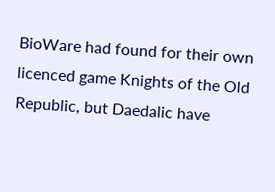BioWare had found for their own licenced game Knights of the Old Republic, but Daedalic have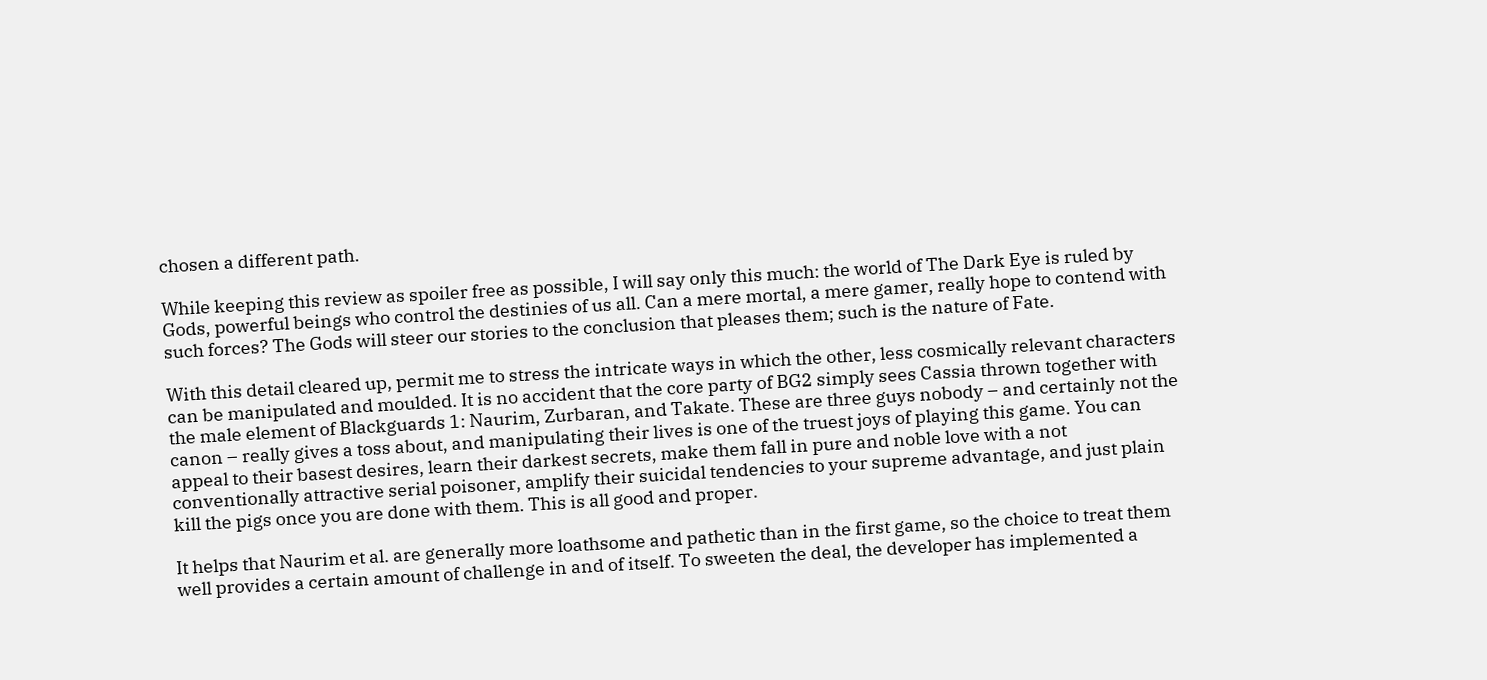chosen a different path.

While keeping this review as spoiler free as possible, I will say only this much: the world of The Dark Eye is ruled by Gods, powerful beings who control the destinies of us all. Can a mere mortal, a mere gamer, really hope to contend with such forces? The Gods will steer our stories to the conclusion that pleases them; such is the nature of Fate.

With this detail cleared up, permit me to stress the intricate ways in which the other, less cosmically relevant characters can be manipulated and moulded. It is no accident that the core party of BG2 simply sees Cassia thrown together with the male element of Blackguards 1: Naurim, Zurbaran, and Takate. These are three guys nobody – and certainly not the canon – really gives a toss about, and manipulating their lives is one of the truest joys of playing this game. You can appeal to their basest desires, learn their darkest secrets, make them fall in pure and noble love with a not conventionally attractive serial poisoner, amplify their suicidal tendencies to your supreme advantage, and just plain kill the pigs once you are done with them. This is all good and proper.

It helps that Naurim et al. are generally more loathsome and pathetic than in the first game, so the choice to treat them well provides a certain amount of challenge in and of itself. To sweeten the deal, the developer has implemented a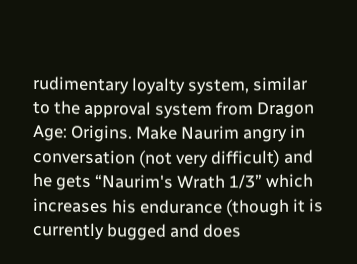rudimentary loyalty system, similar to the approval system from Dragon Age: Origins. Make Naurim angry in conversation (not very difficult) and he gets “Naurim's Wrath 1/3” which increases his endurance (though it is currently bugged and does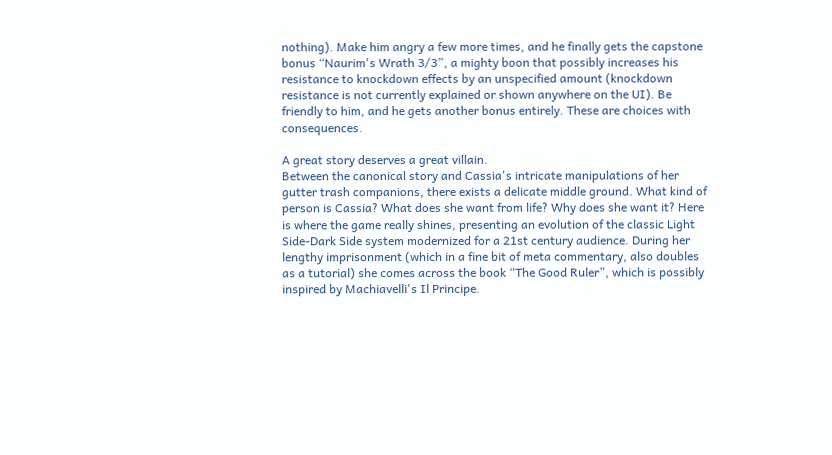nothing). Make him angry a few more times, and he finally gets the capstone bonus “Naurim's Wrath 3/3”, a mighty boon that possibly increases his resistance to knockdown effects by an unspecified amount (knockdown resistance is not currently explained or shown anywhere on the UI). Be friendly to him, and he gets another bonus entirely. These are choices with consequences.

A great story deserves a great villain.
Between the canonical story and Cassia's intricate manipulations of her gutter trash companions, there exists a delicate middle ground. What kind of person is Cassia? What does she want from life? Why does she want it? Here is where the game really shines, presenting an evolution of the classic Light Side-Dark Side system modernized for a 21st century audience. During her lengthy imprisonment (which in a fine bit of meta commentary, also doubles as a tutorial) she comes across the book “The Good Ruler”, which is possibly inspired by Machiavelli's Il Principe.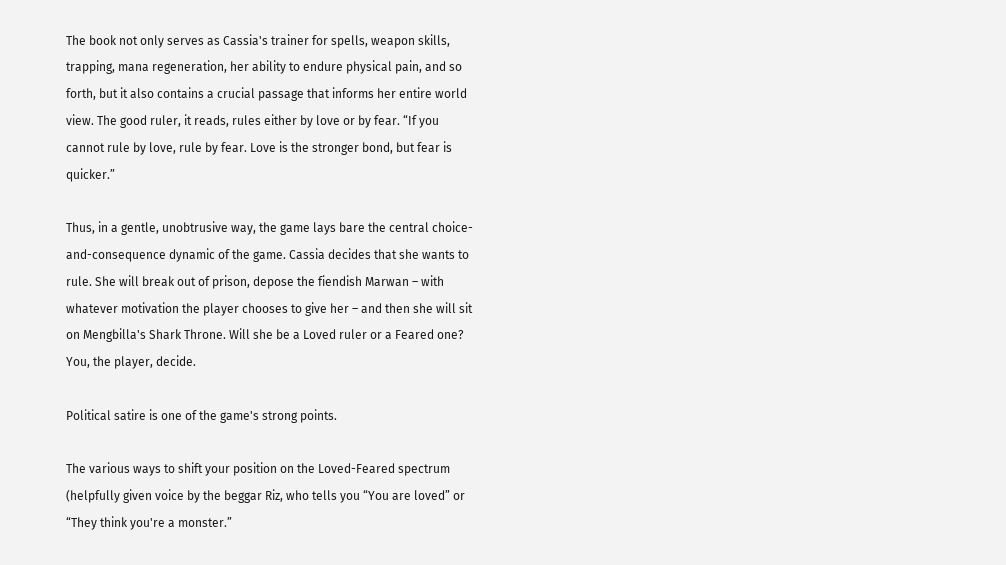The book not only serves as Cassia's trainer for spells, weapon skills, trapping, mana regeneration, her ability to endure physical pain, and so forth, but it also contains a crucial passage that informs her entire world view. The good ruler, it reads, rules either by love or by fear. “If you cannot rule by love, rule by fear. Love is the stronger bond, but fear is quicker.”

Thus, in a gentle, unobtrusive way, the game lays bare the central choice-and-consequence dynamic of the game. Cassia decides that she wants to rule. She will break out of prison, depose the fiendish Marwan – with whatever motivation the player chooses to give her – and then she will sit on Mengbilla's Shark Throne. Will she be a Loved ruler or a Feared one? You, the player, decide.

Political satire is one of the game's strong points.

The various ways to shift your position on the Loved-Feared spectrum (helpfully given voice by the beggar Riz, who tells you “You are loved” or “They think you're a monster.”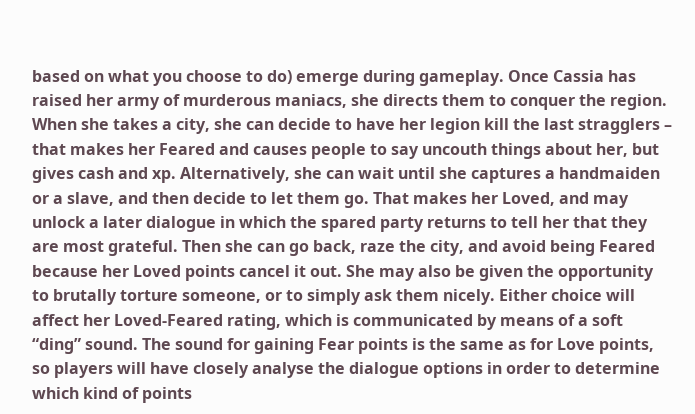based on what you choose to do) emerge during gameplay. Once Cassia has raised her army of murderous maniacs, she directs them to conquer the region. When she takes a city, she can decide to have her legion kill the last stragglers – that makes her Feared and causes people to say uncouth things about her, but gives cash and xp. Alternatively, she can wait until she captures a handmaiden or a slave, and then decide to let them go. That makes her Loved, and may unlock a later dialogue in which the spared party returns to tell her that they are most grateful. Then she can go back, raze the city, and avoid being Feared because her Loved points cancel it out. She may also be given the opportunity to brutally torture someone, or to simply ask them nicely. Either choice will affect her Loved-Feared rating, which is communicated by means of a soft “ding” sound. The sound for gaining Fear points is the same as for Love points, so players will have closely analyse the dialogue options in order to determine which kind of points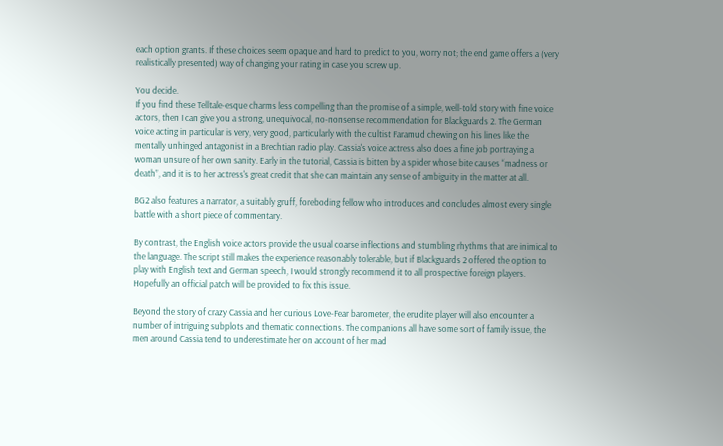each option grants. If these choices seem opaque and hard to predict to you, worry not; the end game offers a (very realistically presented) way of changing your rating in case you screw up.

You decide.
If you find these Telltale-esque charms less compelling than the promise of a simple, well-told story with fine voice actors, then I can give you a strong, unequivocal, no-nonsense recommendation for Blackguards 2. The German voice acting in particular is very, very good, particularly with the cultist Faramud chewing on his lines like the mentally unhinged antagonist in a Brechtian radio play. Cassia's voice actress also does a fine job portraying a woman unsure of her own sanity. Early in the tutorial, Cassia is bitten by a spider whose bite causes “madness or death”, and it is to her actress's great credit that she can maintain any sense of ambiguity in the matter at all.

BG2 also features a narrator, a suitably gruff, foreboding fellow who introduces and concludes almost every single battle with a short piece of commentary.

By contrast, the English voice actors provide the usual coarse inflections and stumbling rhythms that are inimical to the language. The script still makes the experience reasonably tolerable, but if Blackguards 2 offered the option to play with English text and German speech, I would strongly recommend it to all prospective foreign players. Hopefully an official patch will be provided to fix this issue.

Beyond the story of crazy Cassia and her curious Love-Fear barometer, the erudite player will also encounter a number of intriguing subplots and thematic connections. The companions all have some sort of family issue, the men around Cassia tend to underestimate her on account of her mad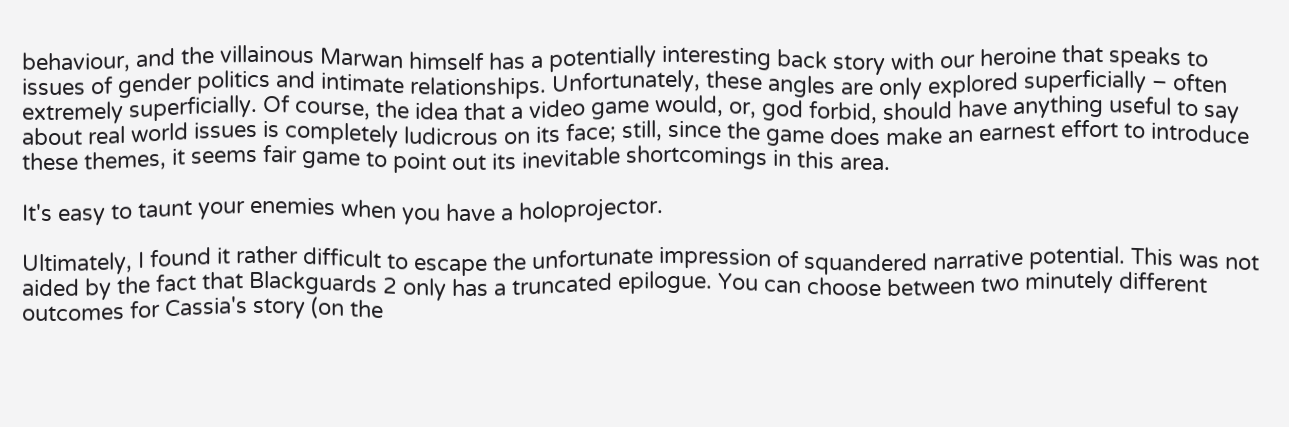behaviour, and the villainous Marwan himself has a potentially interesting back story with our heroine that speaks to issues of gender politics and intimate relationships. Unfortunately, these angles are only explored superficially – often extremely superficially. Of course, the idea that a video game would, or, god forbid, should have anything useful to say about real world issues is completely ludicrous on its face; still, since the game does make an earnest effort to introduce these themes, it seems fair game to point out its inevitable shortcomings in this area.

It's easy to taunt your enemies when you have a holoprojector.

Ultimately, I found it rather difficult to escape the unfortunate impression of squandered narrative potential. This was not aided by the fact that Blackguards 2 only has a truncated epilogue. You can choose between two minutely different outcomes for Cassia's story (on the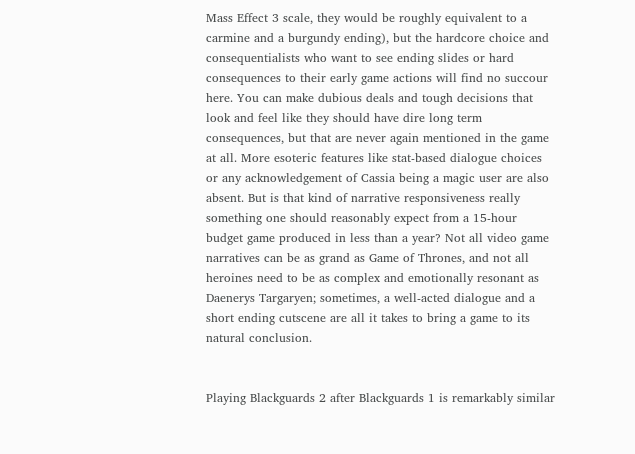Mass Effect 3 scale, they would be roughly equivalent to a carmine and a burgundy ending), but the hardcore choice and consequentialists who want to see ending slides or hard consequences to their early game actions will find no succour here. You can make dubious deals and tough decisions that look and feel like they should have dire long term consequences, but that are never again mentioned in the game at all. More esoteric features like stat-based dialogue choices or any acknowledgement of Cassia being a magic user are also absent. But is that kind of narrative responsiveness really something one should reasonably expect from a 15-hour budget game produced in less than a year? Not all video game narratives can be as grand as Game of Thrones, and not all heroines need to be as complex and emotionally resonant as Daenerys Targaryen; sometimes, a well-acted dialogue and a short ending cutscene are all it takes to bring a game to its natural conclusion.


Playing Blackguards 2 after Blackguards 1 is remarkably similar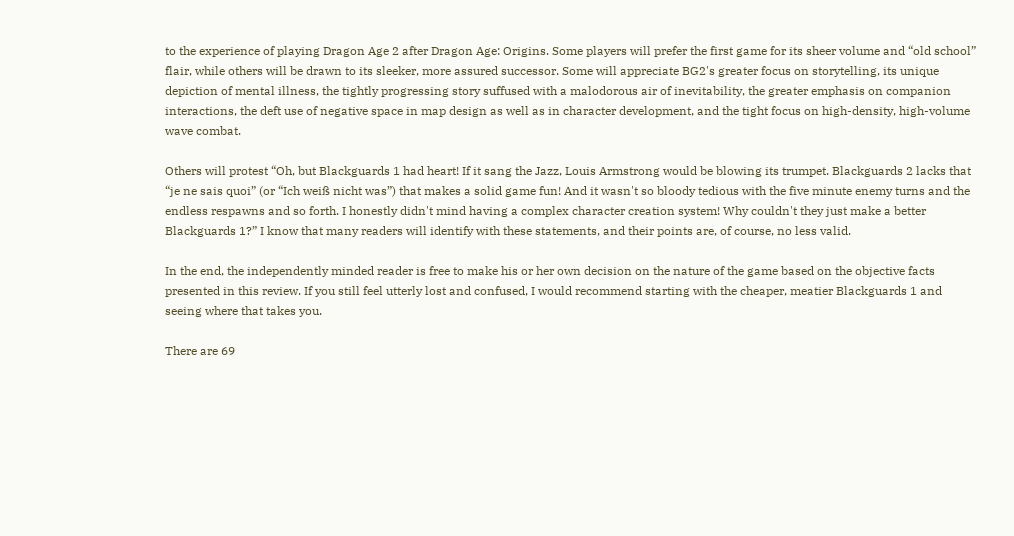to the experience of playing Dragon Age 2 after Dragon Age: Origins. Some players will prefer the first game for its sheer volume and “old school” flair, while others will be drawn to its sleeker, more assured successor. Some will appreciate BG2's greater focus on storytelling, its unique depiction of mental illness, the tightly progressing story suffused with a malodorous air of inevitability, the greater emphasis on companion interactions, the deft use of negative space in map design as well as in character development, and the tight focus on high-density, high-volume wave combat.

Others will protest “Oh, but Blackguards 1 had heart! If it sang the Jazz, Louis Armstrong would be blowing its trumpet. Blackguards 2 lacks that “je ne sais quoi” (or “Ich weiß nicht was”) that makes a solid game fun! And it wasn't so bloody tedious with the five minute enemy turns and the endless respawns and so forth. I honestly didn't mind having a complex character creation system! Why couldn't they just make a better Blackguards 1?” I know that many readers will identify with these statements, and their points are, of course, no less valid.

In the end, the independently minded reader is free to make his or her own decision on the nature of the game based on the objective facts presented in this review. If you still feel utterly lost and confused, I would recommend starting with the cheaper, meatier Blackguards 1 and seeing where that takes you.

There are 69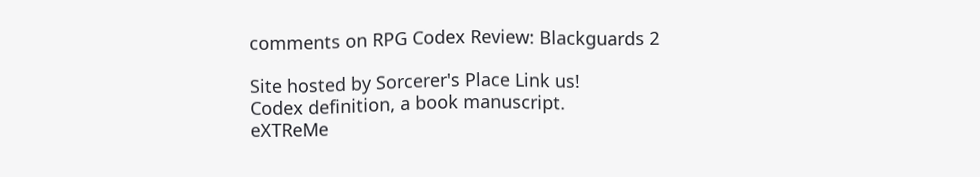comments on RPG Codex Review: Blackguards 2

Site hosted by Sorcerer's Place Link us!
Codex definition, a book manuscript.
eXTReMe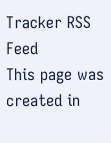Tracker RSS Feed
This page was created in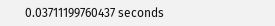0.03711199760437 seconds